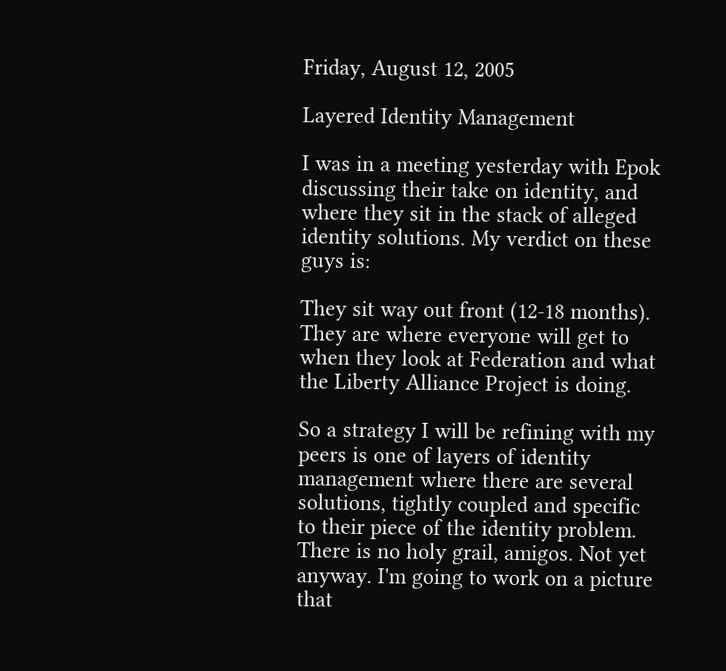Friday, August 12, 2005

Layered Identity Management

I was in a meeting yesterday with Epok discussing their take on identity, and where they sit in the stack of alleged identity solutions. My verdict on these guys is:

They sit way out front (12-18 months). They are where everyone will get to when they look at Federation and what the Liberty Alliance Project is doing.

So a strategy I will be refining with my peers is one of layers of identity management where there are several solutions, tightly coupled and specific to their piece of the identity problem. There is no holy grail, amigos. Not yet anyway. I'm going to work on a picture that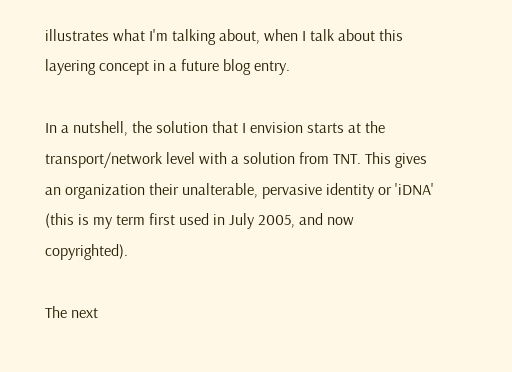illustrates what I'm talking about, when I talk about this layering concept in a future blog entry.

In a nutshell, the solution that I envision starts at the transport/network level with a solution from TNT. This gives an organization their unalterable, pervasive identity or 'iDNA' (this is my term first used in July 2005, and now copyrighted).

The next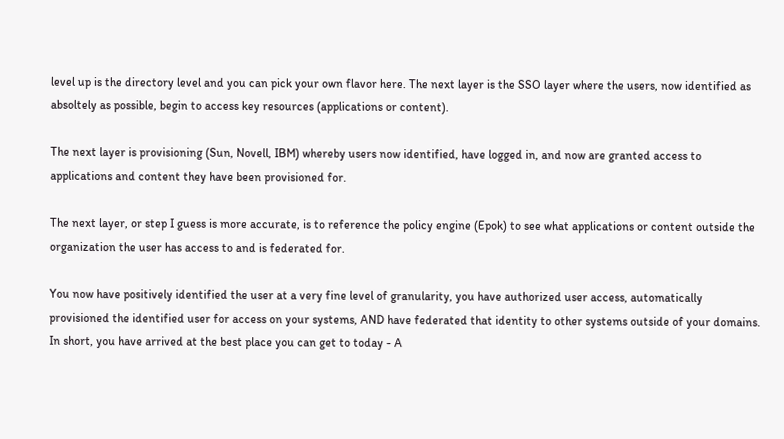level up is the directory level and you can pick your own flavor here. The next layer is the SSO layer where the users, now identified as absoltely as possible, begin to access key resources (applications or content).

The next layer is provisioning (Sun, Novell, IBM) whereby users now identified, have logged in, and now are granted access to applications and content they have been provisioned for.

The next layer, or step I guess is more accurate, is to reference the policy engine (Epok) to see what applications or content outside the organization the user has access to and is federated for.

You now have positively identified the user at a very fine level of granularity, you have authorized user access, automatically provisioned the identified user for access on your systems, AND have federated that identity to other systems outside of your domains. In short, you have arrived at the best place you can get to today - A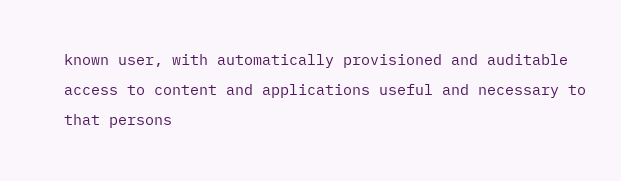known user, with automatically provisioned and auditable access to content and applications useful and necessary to that persons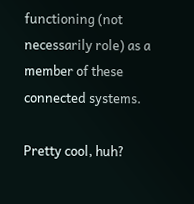functioning (not necessarily role) as a member of these connected systems.

Pretty cool, huh?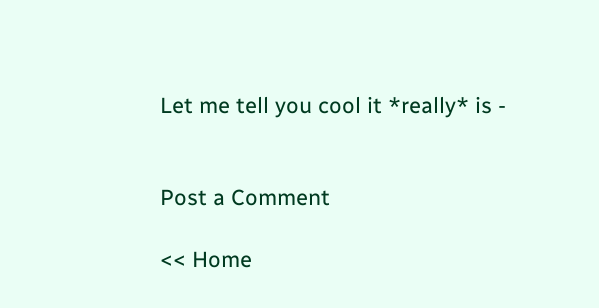Let me tell you cool it *really* is -


Post a Comment

<< Home